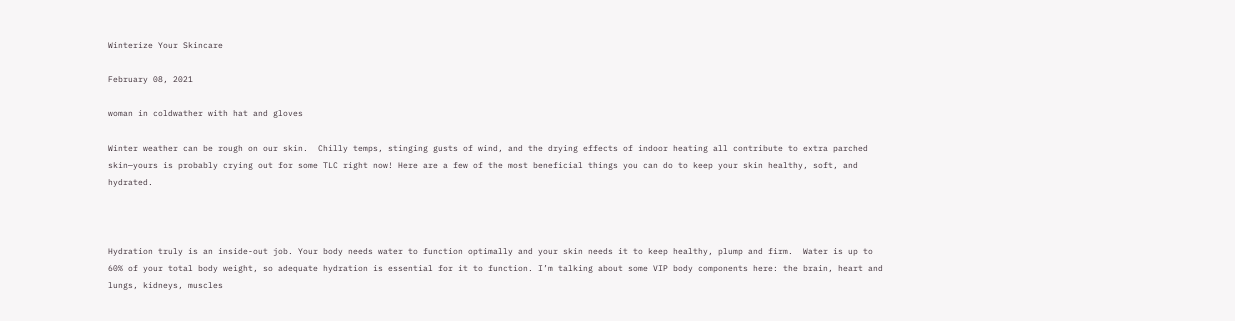Winterize Your Skincare

February 08, 2021

woman in coldwather with hat and gloves

Winter weather can be rough on our skin.  Chilly temps, stinging gusts of wind, and the drying effects of indoor heating all contribute to extra parched skin—yours is probably crying out for some TLC right now! Here are a few of the most beneficial things you can do to keep your skin healthy, soft, and hydrated.



Hydration truly is an inside-out job. Your body needs water to function optimally and your skin needs it to keep healthy, plump and firm.  Water is up to 60% of your total body weight, so adequate hydration is essential for it to function. I’m talking about some VIP body components here: the brain, heart and lungs, kidneys, muscles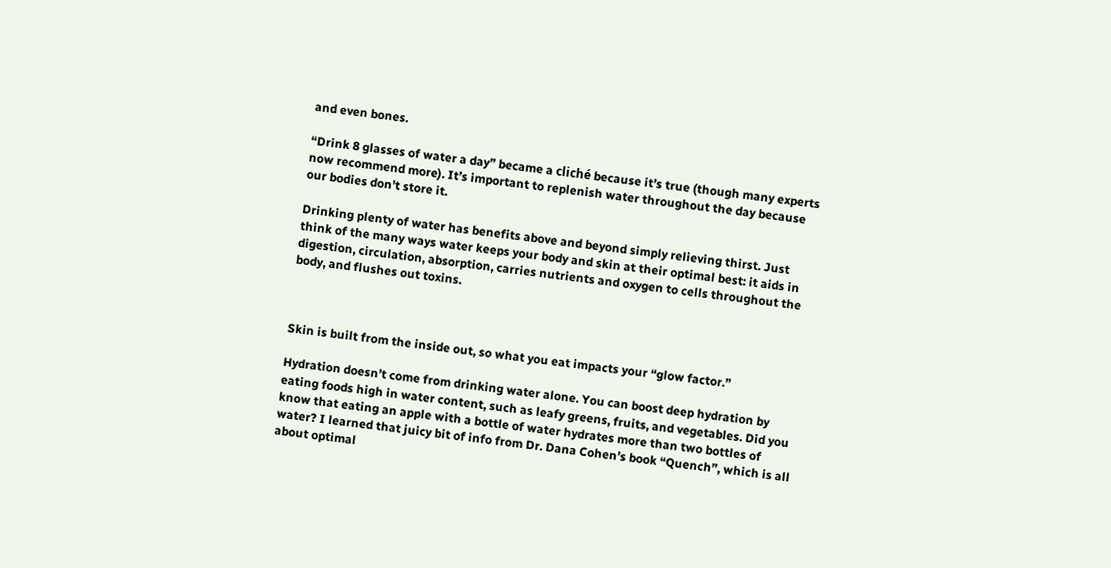and even bones.

“Drink 8 glasses of water a day” became a cliché because it’s true (though many experts now recommend more). It’s important to replenish water throughout the day because our bodies don’t store it.

Drinking plenty of water has benefits above and beyond simply relieving thirst. Just think of the many ways water keeps your body and skin at their optimal best: it aids in digestion, circulation, absorption, carries nutrients and oxygen to cells throughout the body, and flushes out toxins.



Skin is built from the inside out, so what you eat impacts your “glow factor.”

Hydration doesn’t come from drinking water alone. You can boost deep hydration by eating foods high in water content, such as leafy greens, fruits, and vegetables. Did you know that eating an apple with a bottle of water hydrates more than two bottles of water? I learned that juicy bit of info from Dr. Dana Cohen’s book “Quench”, which is all about optimal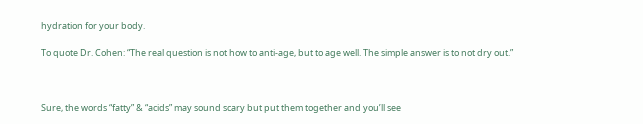hydration for your body.

To quote Dr. Cohen: “The real question is not how to anti-age, but to age well. The simple answer is to not dry out.”



Sure, the words “fatty” & “acids” may sound scary but put them together and you’ll see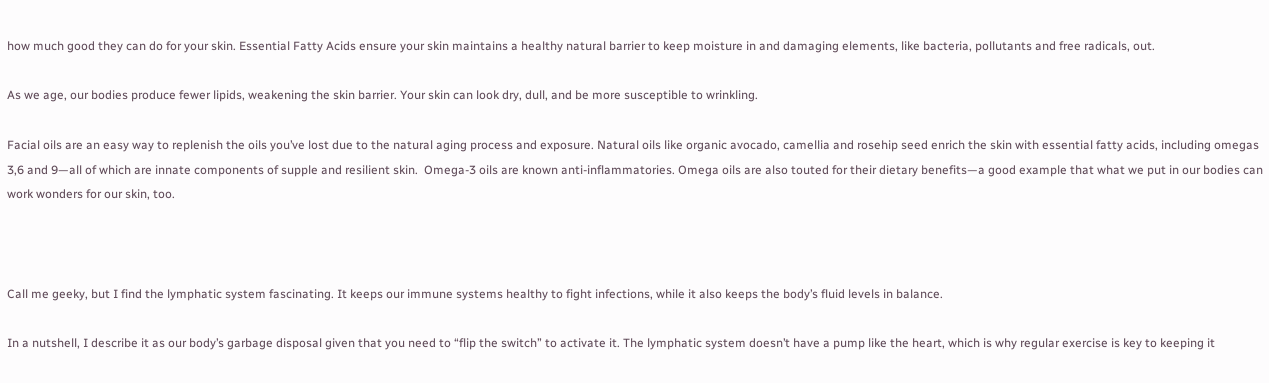how much good they can do for your skin. Essential Fatty Acids ensure your skin maintains a healthy natural barrier to keep moisture in and damaging elements, like bacteria, pollutants and free radicals, out.

As we age, our bodies produce fewer lipids, weakening the skin barrier. Your skin can look dry, dull, and be more susceptible to wrinkling.

Facial oils are an easy way to replenish the oils you’ve lost due to the natural aging process and exposure. Natural oils like organic avocado, camellia and rosehip seed enrich the skin with essential fatty acids, including omegas 3,6 and 9—all of which are innate components of supple and resilient skin.  Omega-3 oils are known anti-inflammatories. Omega oils are also touted for their dietary benefits—a good example that what we put in our bodies can work wonders for our skin, too.



Call me geeky, but I find the lymphatic system fascinating. It keeps our immune systems healthy to fight infections, while it also keeps the body’s fluid levels in balance.

In a nutshell, I describe it as our body’s garbage disposal given that you need to “flip the switch” to activate it. The lymphatic system doesn’t have a pump like the heart, which is why regular exercise is key to keeping it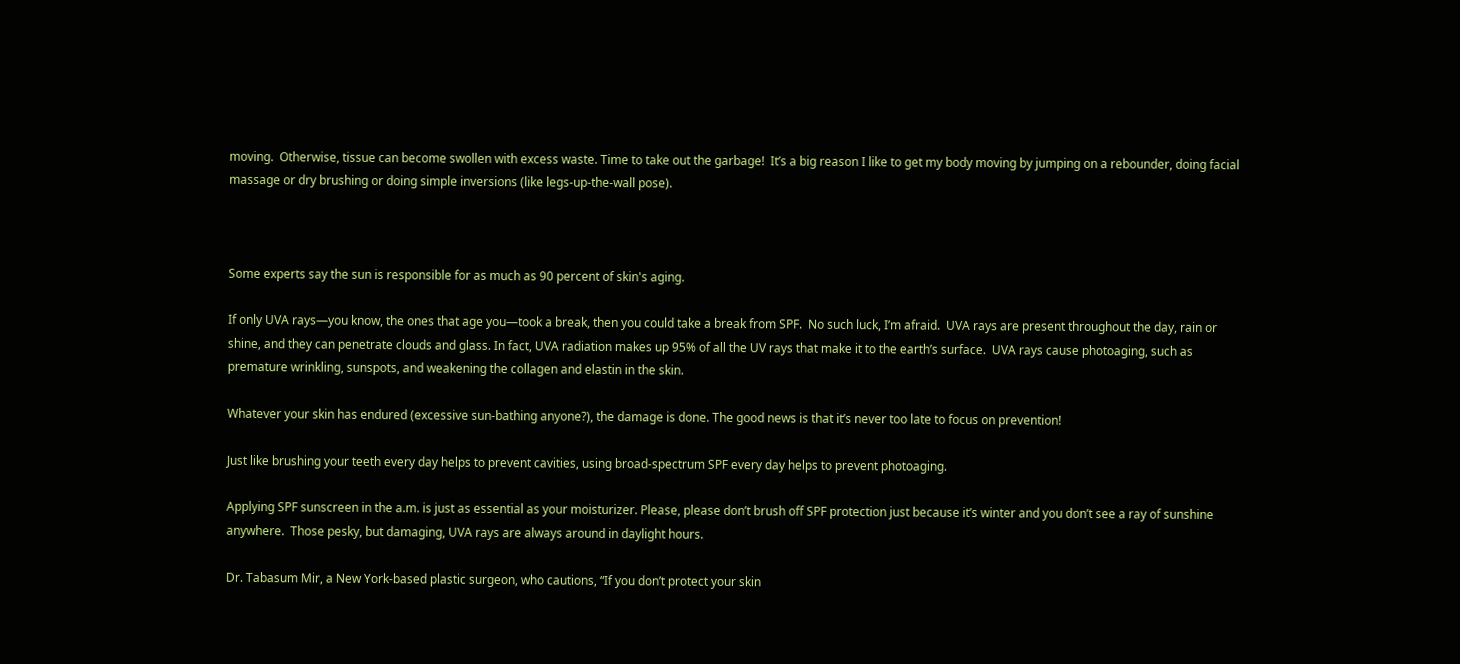moving.  Otherwise, tissue can become swollen with excess waste. Time to take out the garbage!  It’s a big reason I like to get my body moving by jumping on a rebounder, doing facial massage or dry brushing or doing simple inversions (like legs-up-the-wall pose).



Some experts say the sun is responsible for as much as 90 percent of skin's aging.

If only UVA rays—you know, the ones that age you—took a break, then you could take a break from SPF.  No such luck, I’m afraid.  UVA rays are present throughout the day, rain or shine, and they can penetrate clouds and glass. In fact, UVA radiation makes up 95% of all the UV rays that make it to the earth’s surface.  UVA rays cause photoaging, such as premature wrinkling, sunspots, and weakening the collagen and elastin in the skin.

Whatever your skin has endured (excessive sun-bathing anyone?), the damage is done. The good news is that it’s never too late to focus on prevention!

Just like brushing your teeth every day helps to prevent cavities, using broad-spectrum SPF every day helps to prevent photoaging.

Applying SPF sunscreen in the a.m. is just as essential as your moisturizer. Please, please don’t brush off SPF protection just because it’s winter and you don’t see a ray of sunshine anywhere.  Those pesky, but damaging, UVA rays are always around in daylight hours.

Dr. Tabasum Mir, a New York-based plastic surgeon, who cautions, “If you don’t protect your skin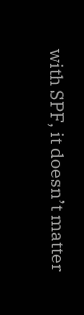with SPF, it doesn’t matter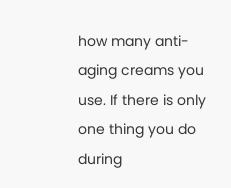how many anti- aging creams you use. If there is only one thing you do during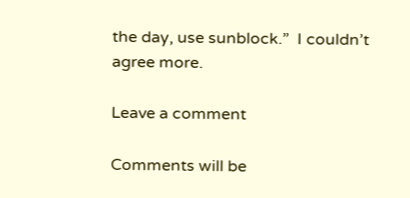the day, use sunblock.”  I couldn’t agree more.

Leave a comment

Comments will be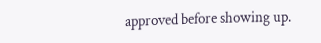approved before showing up.